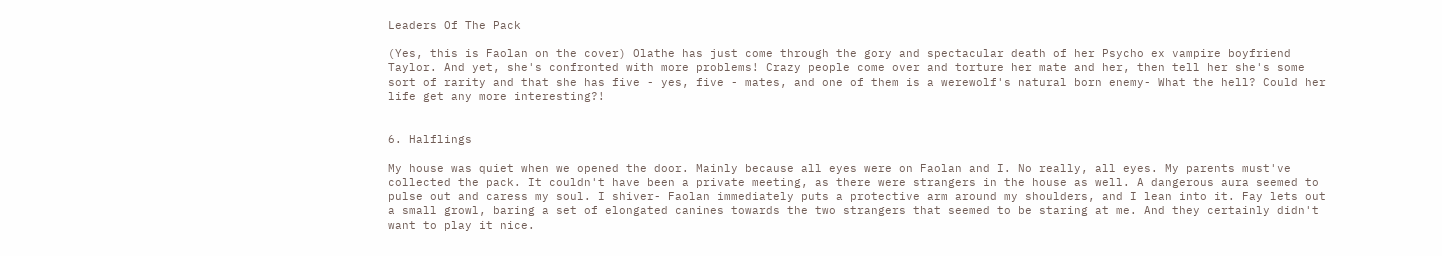Leaders Of The Pack

(Yes, this is Faolan on the cover) Olathe has just come through the gory and spectacular death of her Psycho ex vampire boyfriend Taylor. And yet, she's confronted with more problems! Crazy people come over and torture her mate and her, then tell her she's some sort of rarity and that she has five - yes, five - mates, and one of them is a werewolf's natural born enemy- What the hell? Could her life get any more interesting?!


6. Halflings

My house was quiet when we opened the door. Mainly because all eyes were on Faolan and I. No really, all eyes. My parents must've collected the pack. It couldn't have been a private meeting, as there were strangers in the house as well. A dangerous aura seemed to pulse out and caress my soul. I shiver- Faolan immediately puts a protective arm around my shoulders, and I lean into it. Fay lets out a small growl, baring a set of elongated canines towards the two strangers that seemed to be staring at me. And they certainly didn't want to play it nice.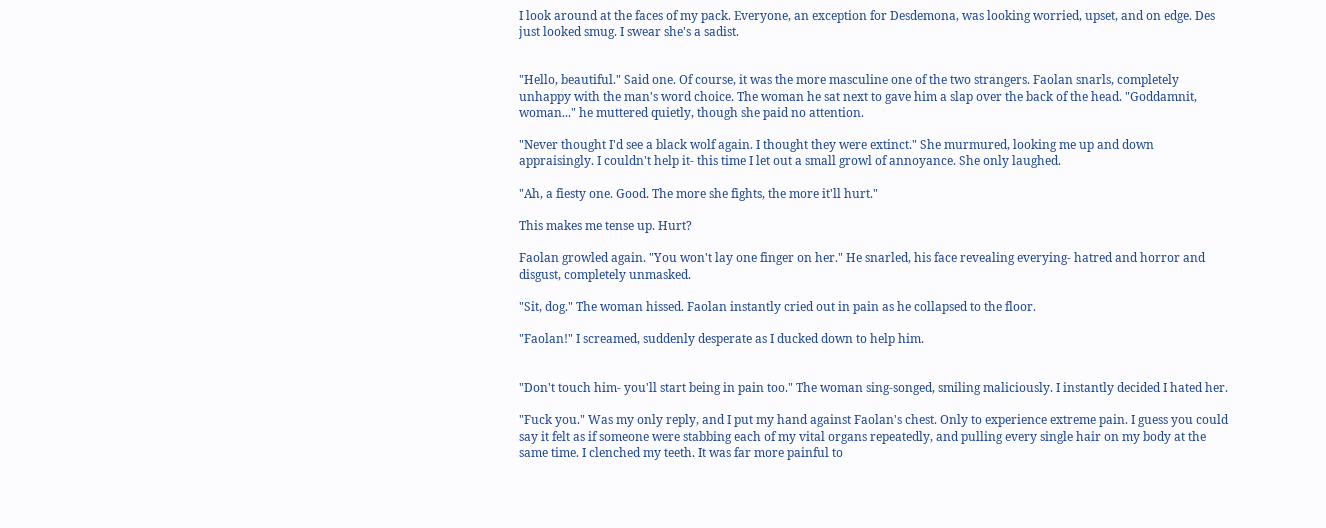I look around at the faces of my pack. Everyone, an exception for Desdemona, was looking worried, upset, and on edge. Des just looked smug. I swear she's a sadist.


"Hello, beautiful." Said one. Of course, it was the more masculine one of the two strangers. Faolan snarls, completely unhappy with the man's word choice. The woman he sat next to gave him a slap over the back of the head. "Goddamnit, woman..." he muttered quietly, though she paid no attention.

"Never thought I'd see a black wolf again. I thought they were extinct." She murmured, looking me up and down appraisingly. I couldn't help it- this time I let out a small growl of annoyance. She only laughed.

"Ah, a fiesty one. Good. The more she fights, the more it'll hurt."

This makes me tense up. Hurt?

Faolan growled again. "You won't lay one finger on her." He snarled, his face revealing everying- hatred and horror and disgust, completely unmasked.

"Sit, dog." The woman hissed. Faolan instantly cried out in pain as he collapsed to the floor.

"Faolan!" I screamed, suddenly desperate as I ducked down to help him.


"Don't touch him- you'll start being in pain too." The woman sing-songed, smiling maliciously. I instantly decided I hated her.

"Fuck you." Was my only reply, and I put my hand against Faolan's chest. Only to experience extreme pain. I guess you could say it felt as if someone were stabbing each of my vital organs repeatedly, and pulling every single hair on my body at the same time. I clenched my teeth. It was far more painful to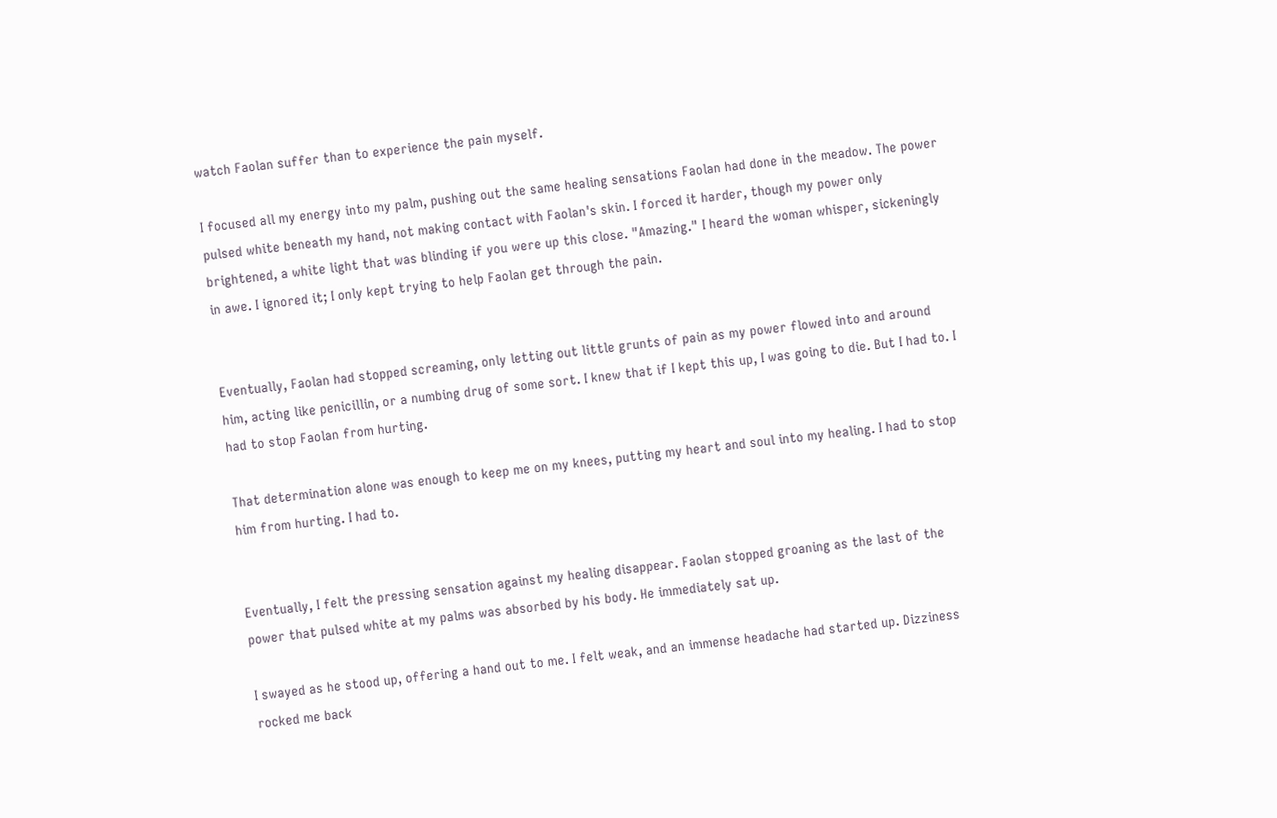watch Faolan suffer than to experience the pain myself.

I focused all my energy into my palm, pushing out the same healing sensations Faolan had done in the meadow. The power pulsed white beneath my hand, not making contact with Faolan's skin. I forced it harder, though my power only brightened, a white light that was blinding if you were up this close. "Amazing." I heard the woman whisper, sickeningly in awe. I ignored it; I only kept trying to help Faolan get through the pain.


Eventually, Faolan had stopped screaming, only letting out little grunts of pain as my power flowed into and around him, acting like penicillin, or a numbing drug of some sort. I knew that if I kept this up, I was going to die. But I had to. I had to stop Faolan from hurting.

That determination alone was enough to keep me on my knees, putting my heart and soul into my healing. I had to stop him from hurting. I had to.


Eventually, I felt the pressing sensation against my healing disappear. Faolan stopped groaning as the last of the power that pulsed white at my palms was absorbed by his body. He immediately sat up.

I swayed as he stood up, offering a hand out to me. I felt weak, and an immense headache had started up. Dizziness rocked me back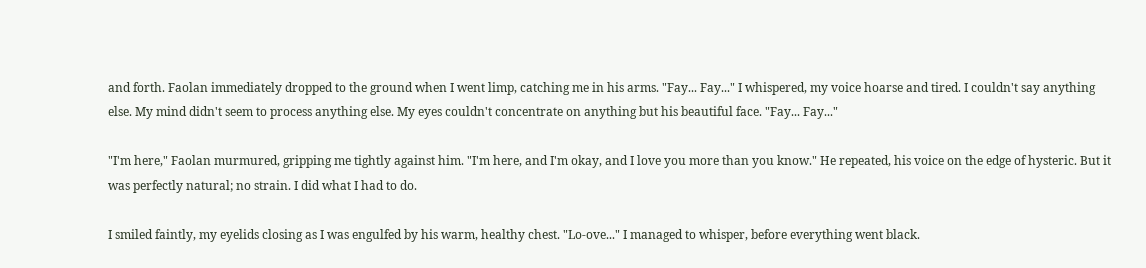and forth. Faolan immediately dropped to the ground when I went limp, catching me in his arms. "Fay... Fay..." I whispered, my voice hoarse and tired. I couldn't say anything else. My mind didn't seem to process anything else. My eyes couldn't concentrate on anything but his beautiful face. "Fay... Fay..."

"I'm here," Faolan murmured, gripping me tightly against him. "I'm here, and I'm okay, and I love you more than you know." He repeated, his voice on the edge of hysteric. But it was perfectly natural; no strain. I did what I had to do.

I smiled faintly, my eyelids closing as I was engulfed by his warm, healthy chest. "Lo-ove..." I managed to whisper, before everything went black.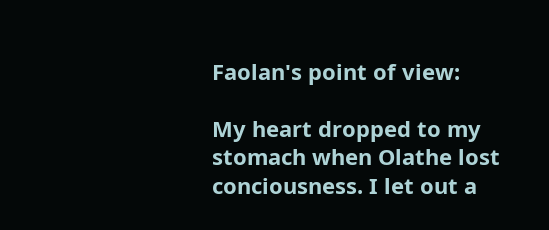Faolan's point of view:

My heart dropped to my stomach when Olathe lost conciousness. I let out a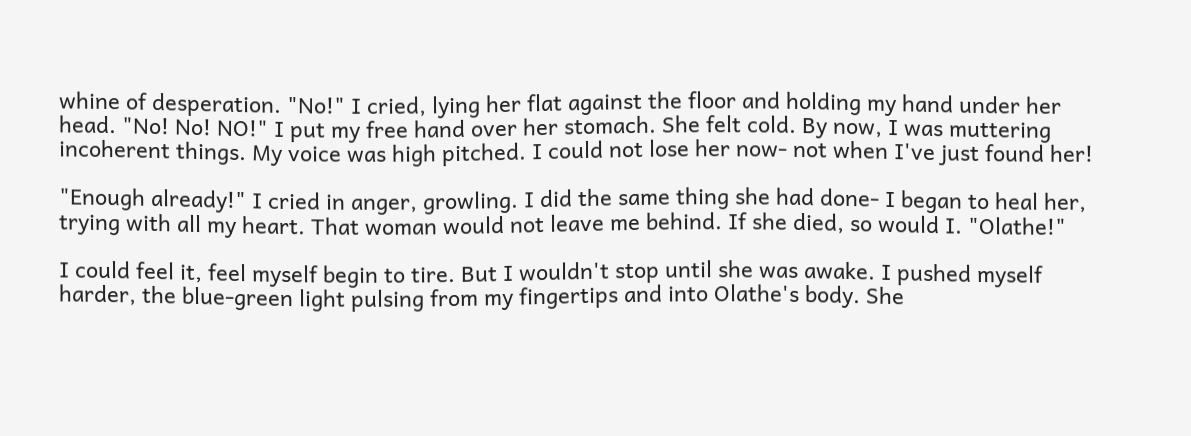whine of desperation. "No!" I cried, lying her flat against the floor and holding my hand under her head. "No! No! NO!" I put my free hand over her stomach. She felt cold. By now, I was muttering incoherent things. My voice was high pitched. I could not lose her now- not when I've just found her!

"Enough already!" I cried in anger, growling. I did the same thing she had done- I began to heal her, trying with all my heart. That woman would not leave me behind. If she died, so would I. "Olathe!"

I could feel it, feel myself begin to tire. But I wouldn't stop until she was awake. I pushed myself harder, the blue-green light pulsing from my fingertips and into Olathe's body. She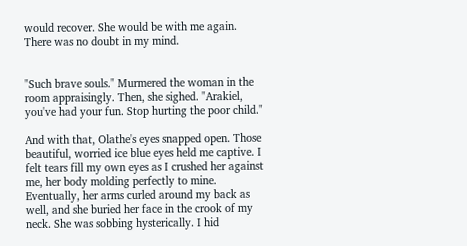would recover. She would be with me again. There was no doubt in my mind.


"Such brave souls." Murmered the woman in the room appraisingly. Then, she sighed. "Arakiel, you've had your fun. Stop hurting the poor child."

And with that, Olathe's eyes snapped open. Those beautiful, worried ice blue eyes held me captive. I felt tears fill my own eyes as I crushed her against me, her body molding perfectly to mine. Eventually, her arms curled around my back as well, and she buried her face in the crook of my neck. She was sobbing hysterically. I hid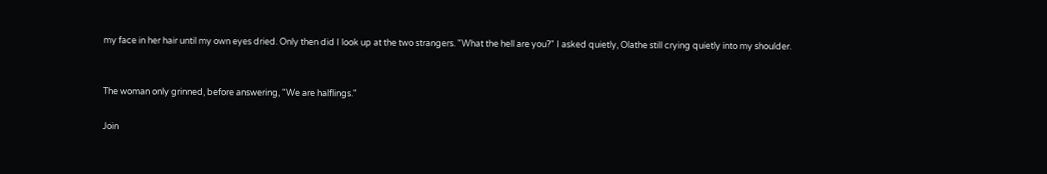my face in her hair until my own eyes dried. Only then did I look up at the two strangers. "What the hell are you?" I asked quietly, Olathe still crying quietly into my shoulder.


The woman only grinned, before answering, "We are halflings."

Join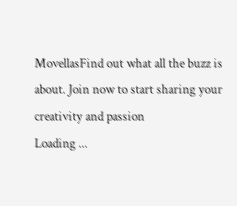MovellasFind out what all the buzz is about. Join now to start sharing your creativity and passion
Loading ...